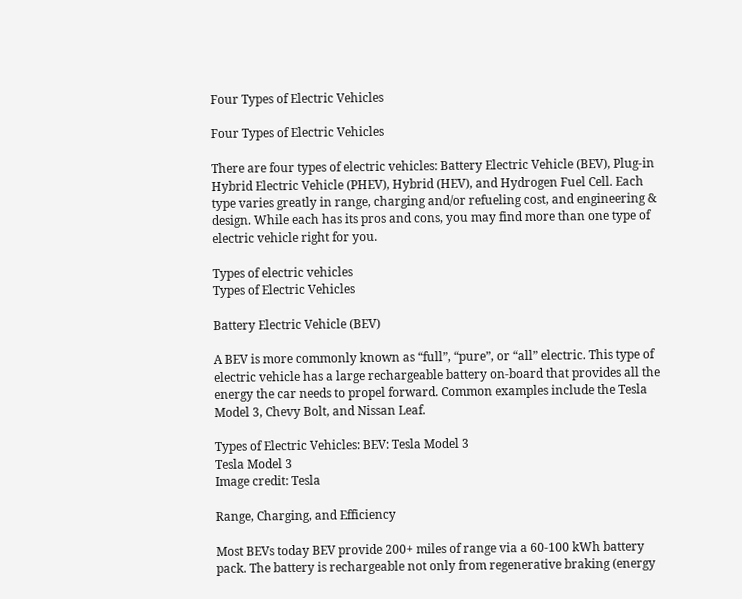Four Types of Electric Vehicles

Four Types of Electric Vehicles

There are four types of electric vehicles: Battery Electric Vehicle (BEV), Plug-in Hybrid Electric Vehicle (PHEV), Hybrid (HEV), and Hydrogen Fuel Cell. Each type varies greatly in range, charging and/or refueling cost, and engineering & design. While each has its pros and cons, you may find more than one type of electric vehicle right for you.

Types of electric vehicles
Types of Electric Vehicles

Battery Electric Vehicle (BEV)

A BEV is more commonly known as “full”, “pure”, or “all” electric. This type of electric vehicle has a large rechargeable battery on-board that provides all the energy the car needs to propel forward. Common examples include the Tesla Model 3, Chevy Bolt, and Nissan Leaf.

Types of Electric Vehicles: BEV: Tesla Model 3
Tesla Model 3
Image credit: Tesla

Range, Charging, and Efficiency

Most BEVs today BEV provide 200+ miles of range via a 60-100 kWh battery pack. The battery is rechargeable not only from regenerative braking (energy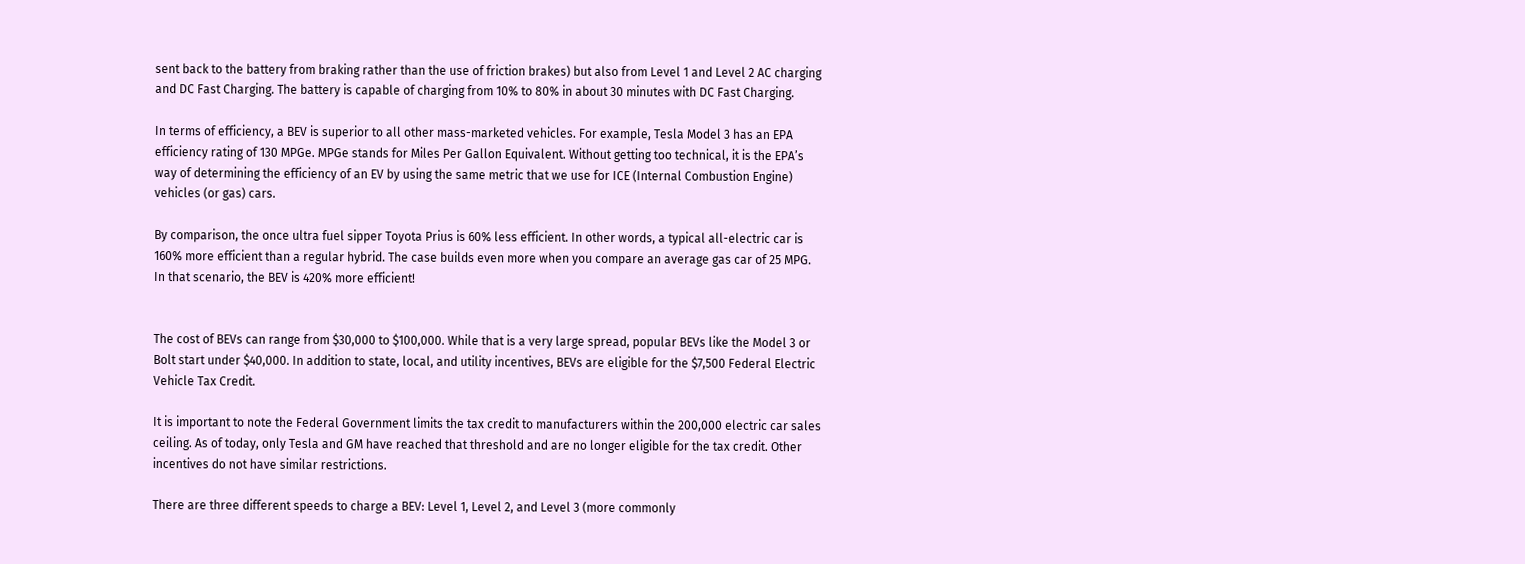sent back to the battery from braking rather than the use of friction brakes) but also from Level 1 and Level 2 AC charging and DC Fast Charging. The battery is capable of charging from 10% to 80% in about 30 minutes with DC Fast Charging.

In terms of efficiency, a BEV is superior to all other mass-marketed vehicles. For example, Tesla Model 3 has an EPA efficiency rating of 130 MPGe. MPGe stands for Miles Per Gallon Equivalent. Without getting too technical, it is the EPA’s way of determining the efficiency of an EV by using the same metric that we use for ICE (Internal Combustion Engine) vehicles (or gas) cars.

By comparison, the once ultra fuel sipper Toyota Prius is 60% less efficient. In other words, a typical all-electric car is 160% more efficient than a regular hybrid. The case builds even more when you compare an average gas car of 25 MPG. In that scenario, the BEV is 420% more efficient!


The cost of BEVs can range from $30,000 to $100,000. While that is a very large spread, popular BEVs like the Model 3 or Bolt start under $40,000. In addition to state, local, and utility incentives, BEVs are eligible for the $7,500 Federal Electric Vehicle Tax Credit.

It is important to note the Federal Government limits the tax credit to manufacturers within the 200,000 electric car sales ceiling. As of today, only Tesla and GM have reached that threshold and are no longer eligible for the tax credit. Other incentives do not have similar restrictions.

There are three different speeds to charge a BEV: Level 1, Level 2, and Level 3 (more commonly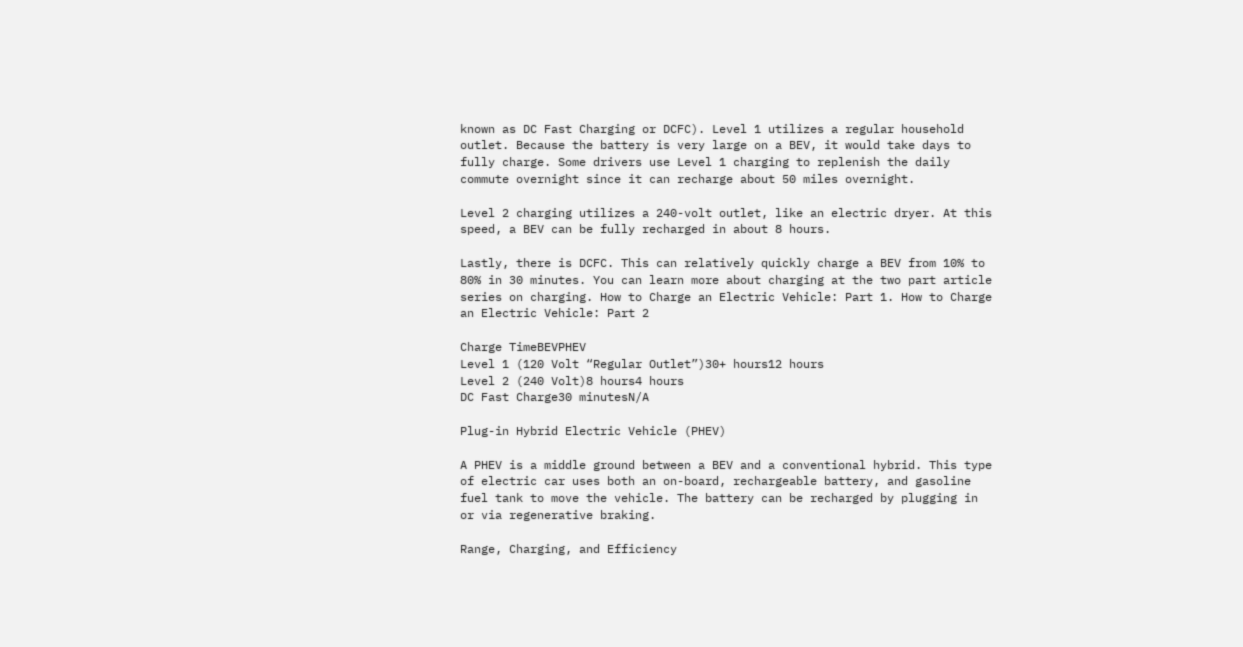known as DC Fast Charging or DCFC). Level 1 utilizes a regular household outlet. Because the battery is very large on a BEV, it would take days to fully charge. Some drivers use Level 1 charging to replenish the daily commute overnight since it can recharge about 50 miles overnight.

Level 2 charging utilizes a 240-volt outlet, like an electric dryer. At this speed, a BEV can be fully recharged in about 8 hours.

Lastly, there is DCFC. This can relatively quickly charge a BEV from 10% to 80% in 30 minutes. You can learn more about charging at the two part article series on charging. How to Charge an Electric Vehicle: Part 1. How to Charge an Electric Vehicle: Part 2

Charge TimeBEVPHEV
Level 1 (120 Volt “Regular Outlet”)30+ hours12 hours
Level 2 (240 Volt)8 hours4 hours
DC Fast Charge30 minutesN/A

Plug-in Hybrid Electric Vehicle (PHEV)

A PHEV is a middle ground between a BEV and a conventional hybrid. This type of electric car uses both an on-board, rechargeable battery, and gasoline fuel tank to move the vehicle. The battery can be recharged by plugging in or via regenerative braking.

Range, Charging, and Efficiency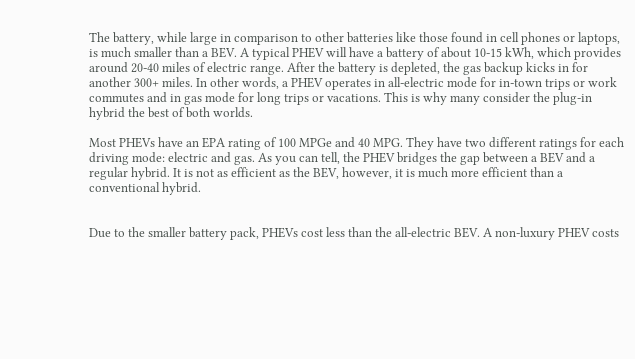The battery, while large in comparison to other batteries like those found in cell phones or laptops, is much smaller than a BEV. A typical PHEV will have a battery of about 10-15 kWh, which provides around 20-40 miles of electric range. After the battery is depleted, the gas backup kicks in for another 300+ miles. In other words, a PHEV operates in all-electric mode for in-town trips or work commutes and in gas mode for long trips or vacations. This is why many consider the plug-in hybrid the best of both worlds.

Most PHEVs have an EPA rating of 100 MPGe and 40 MPG. They have two different ratings for each driving mode: electric and gas. As you can tell, the PHEV bridges the gap between a BEV and a regular hybrid. It is not as efficient as the BEV, however, it is much more efficient than a conventional hybrid.


Due to the smaller battery pack, PHEVs cost less than the all-electric BEV. A non-luxury PHEV costs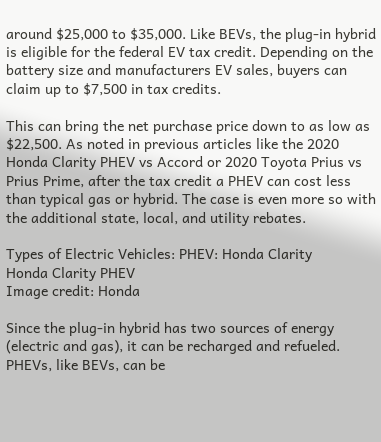around $25,000 to $35,000. Like BEVs, the plug-in hybrid is eligible for the federal EV tax credit. Depending on the battery size and manufacturers EV sales, buyers can claim up to $7,500 in tax credits.

This can bring the net purchase price down to as low as $22,500. As noted in previous articles like the 2020 Honda Clarity PHEV vs Accord or 2020 Toyota Prius vs Prius Prime, after the tax credit a PHEV can cost less than typical gas or hybrid. The case is even more so with the additional state, local, and utility rebates.

Types of Electric Vehicles: PHEV: Honda Clarity
Honda Clarity PHEV
Image credit: Honda

Since the plug-in hybrid has two sources of energy (electric and gas), it can be recharged and refueled. PHEVs, like BEVs, can be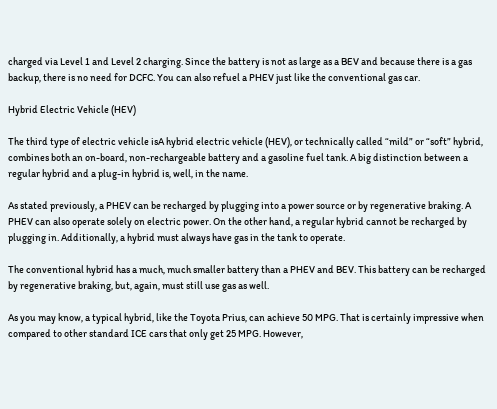charged via Level 1 and Level 2 charging. Since the battery is not as large as a BEV and because there is a gas backup, there is no need for DCFC. You can also refuel a PHEV just like the conventional gas car.

Hybrid Electric Vehicle (HEV)

The third type of electric vehicle isA hybrid electric vehicle (HEV), or technically called “mild” or “soft” hybrid, combines both an on-board, non-rechargeable battery and a gasoline fuel tank. A big distinction between a regular hybrid and a plug-in hybrid is, well, in the name.

As stated previously, a PHEV can be recharged by plugging into a power source or by regenerative braking. A PHEV can also operate solely on electric power. On the other hand, a regular hybrid cannot be recharged by plugging in. Additionally, a hybrid must always have gas in the tank to operate.

The conventional hybrid has a much, much smaller battery than a PHEV and BEV. This battery can be recharged by regenerative braking, but, again, must still use gas as well.

As you may know, a typical hybrid, like the Toyota Prius, can achieve 50 MPG. That is certainly impressive when compared to other standard ICE cars that only get 25 MPG. However,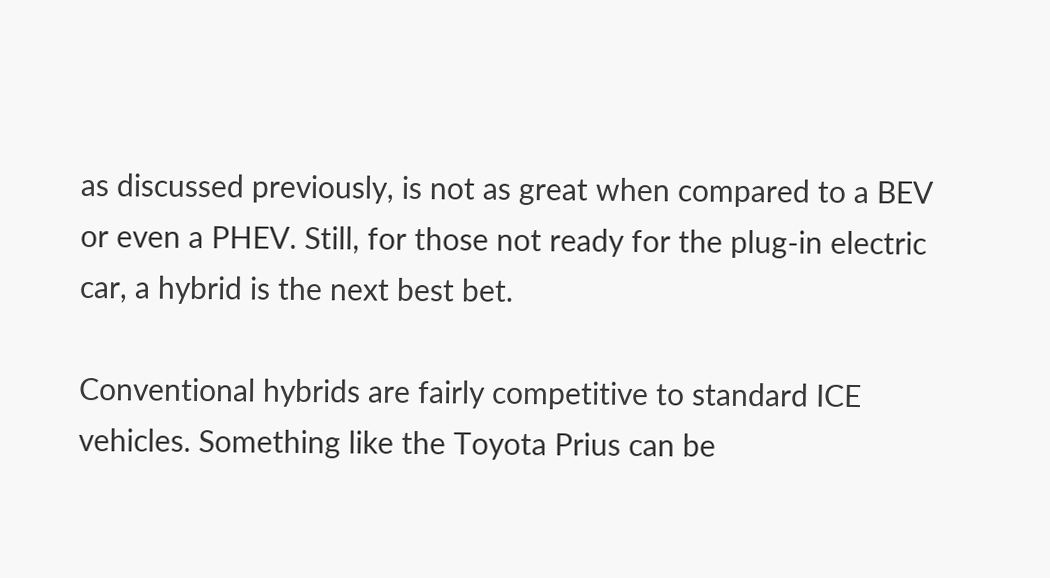as discussed previously, is not as great when compared to a BEV or even a PHEV. Still, for those not ready for the plug-in electric car, a hybrid is the next best bet.

Conventional hybrids are fairly competitive to standard ICE vehicles. Something like the Toyota Prius can be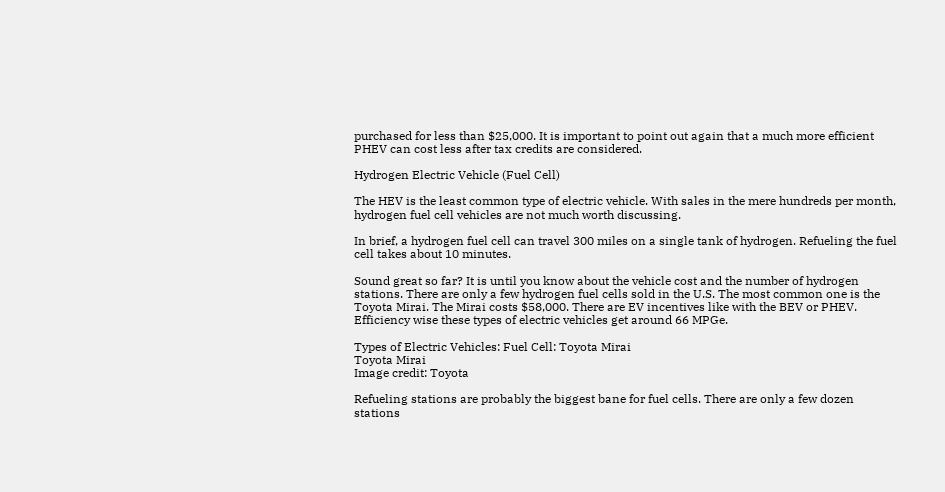purchased for less than $25,000. It is important to point out again that a much more efficient PHEV can cost less after tax credits are considered.

Hydrogen Electric Vehicle (Fuel Cell)

The HEV is the least common type of electric vehicle. With sales in the mere hundreds per month, hydrogen fuel cell vehicles are not much worth discussing.

In brief, a hydrogen fuel cell can travel 300 miles on a single tank of hydrogen. Refueling the fuel cell takes about 10 minutes.

Sound great so far? It is until you know about the vehicle cost and the number of hydrogen stations. There are only a few hydrogen fuel cells sold in the U.S. The most common one is the Toyota Mirai. The Mirai costs $58,000. There are EV incentives like with the BEV or PHEV. Efficiency wise these types of electric vehicles get around 66 MPGe.

Types of Electric Vehicles: Fuel Cell: Toyota Mirai
Toyota Mirai
Image credit: Toyota

Refueling stations are probably the biggest bane for fuel cells. There are only a few dozen stations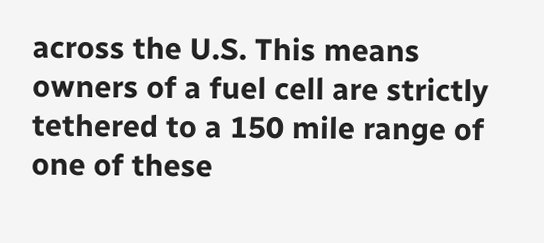across the U.S. This means owners of a fuel cell are strictly tethered to a 150 mile range of one of these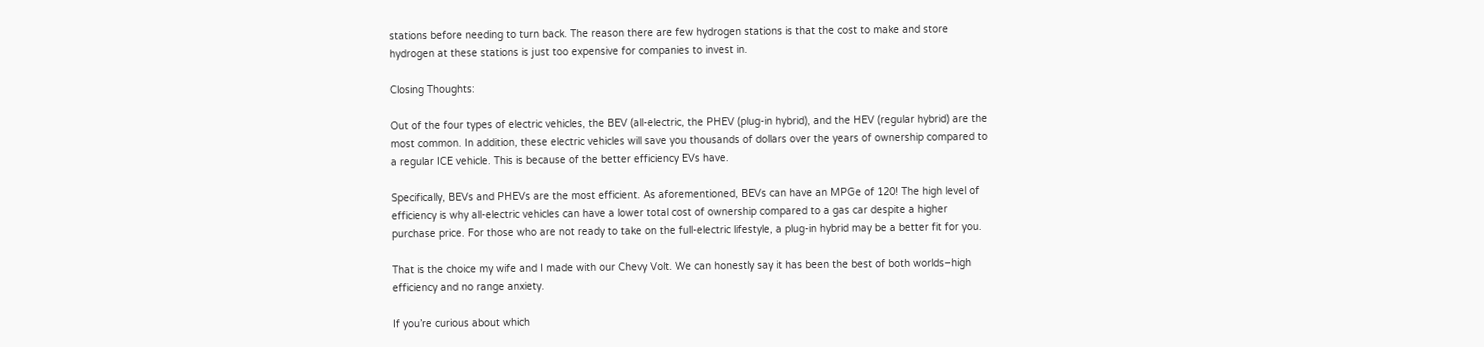stations before needing to turn back. The reason there are few hydrogen stations is that the cost to make and store hydrogen at these stations is just too expensive for companies to invest in.

Closing Thoughts:

Out of the four types of electric vehicles, the BEV (all-electric, the PHEV (plug-in hybrid), and the HEV (regular hybrid) are the most common. In addition, these electric vehicles will save you thousands of dollars over the years of ownership compared to a regular ICE vehicle. This is because of the better efficiency EVs have.

Specifically, BEVs and PHEVs are the most efficient. As aforementioned, BEVs can have an MPGe of 120! The high level of efficiency is why all-electric vehicles can have a lower total cost of ownership compared to a gas car despite a higher purchase price. For those who are not ready to take on the full-electric lifestyle, a plug-in hybrid may be a better fit for you.

That is the choice my wife and I made with our Chevy Volt. We can honestly say it has been the best of both worlds–high efficiency and no range anxiety.

If you’re curious about which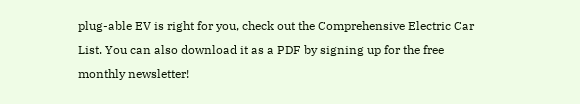plug-able EV is right for you, check out the Comprehensive Electric Car List. You can also download it as a PDF by signing up for the free monthly newsletter!